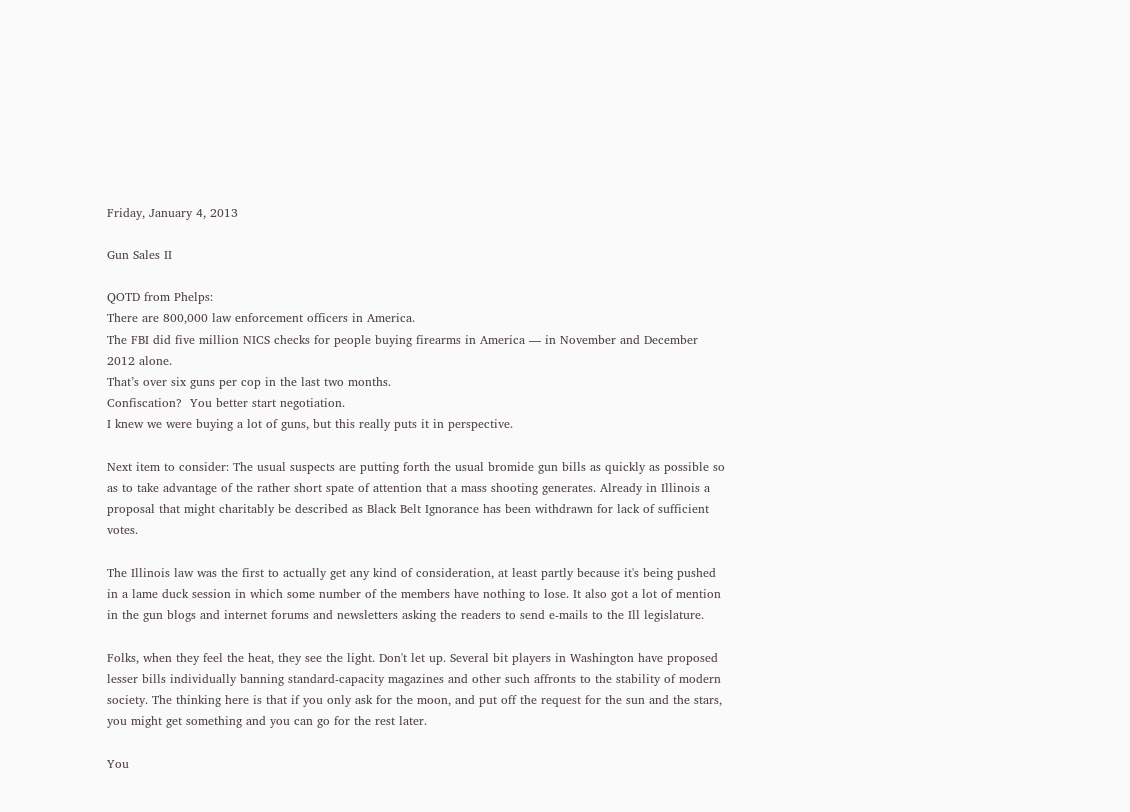Friday, January 4, 2013

Gun Sales II

QOTD from Phelps:
There are 800,000 law enforcement officers in America.
The FBI did five million NICS checks for people buying firearms in America — in November and December 2012 alone.
That’s over six guns per cop in the last two months.
Confiscation?  You better start negotiation.
I knew we were buying a lot of guns, but this really puts it in perspective.

Next item to consider: The usual suspects are putting forth the usual bromide gun bills as quickly as possible so as to take advantage of the rather short spate of attention that a mass shooting generates. Already in Illinois a proposal that might charitably be described as Black Belt Ignorance has been withdrawn for lack of sufficient votes.

The Illinois law was the first to actually get any kind of consideration, at least partly because it's being pushed in a lame duck session in which some number of the members have nothing to lose. It also got a lot of mention in the gun blogs and internet forums and newsletters asking the readers to send e-mails to the Ill legislature.

Folks, when they feel the heat, they see the light. Don't let up. Several bit players in Washington have proposed lesser bills individually banning standard-capacity magazines and other such affronts to the stability of modern society. The thinking here is that if you only ask for the moon, and put off the request for the sun and the stars, you might get something and you can go for the rest later.

You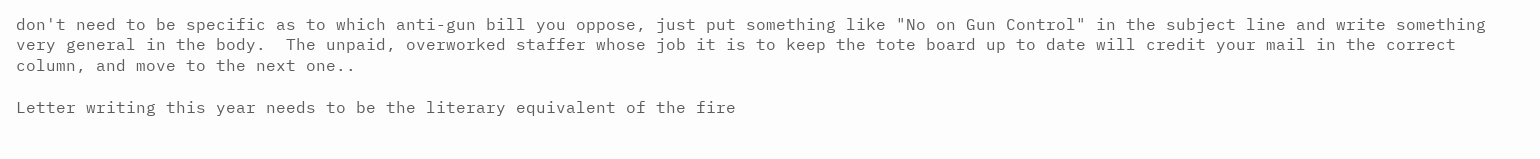don't need to be specific as to which anti-gun bill you oppose, just put something like "No on Gun Control" in the subject line and write something very general in the body.  The unpaid, overworked staffer whose job it is to keep the tote board up to date will credit your mail in the correct column, and move to the next one..

Letter writing this year needs to be the literary equivalent of the fire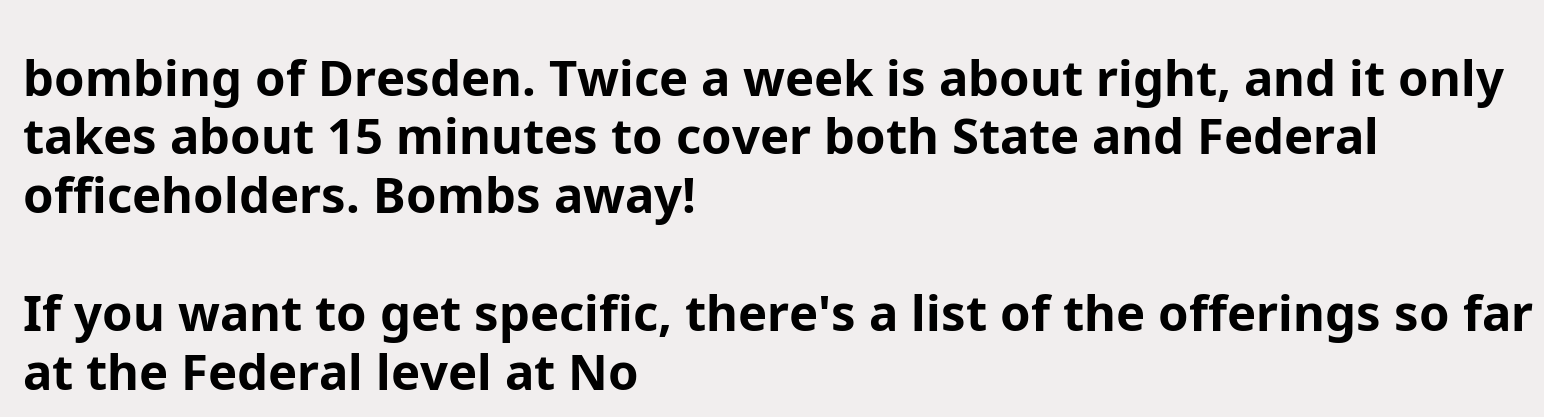bombing of Dresden. Twice a week is about right, and it only takes about 15 minutes to cover both State and Federal officeholders. Bombs away!

If you want to get specific, there's a list of the offerings so far at the Federal level at No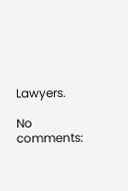Lawyers.

No comments: